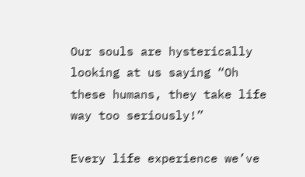Our souls are hysterically looking at us saying “Oh these humans, they take life way too seriously!”

Every life experience we’ve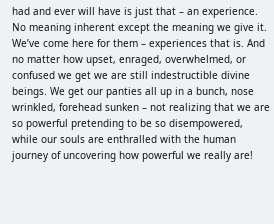had and ever will have is just that – an experience. No meaning inherent except the meaning we give it. We’ve come here for them – experiences that is. And no matter how upset, enraged, overwhelmed, or confused we get we are still indestructible divine beings. We get our panties all up in a bunch, nose wrinkled, forehead sunken – not realizing that we are so powerful pretending to be so disempowered, while our souls are enthralled with the human journey of uncovering how powerful we really are!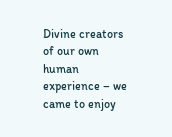Divine creators of our own human experience – we came to enjoy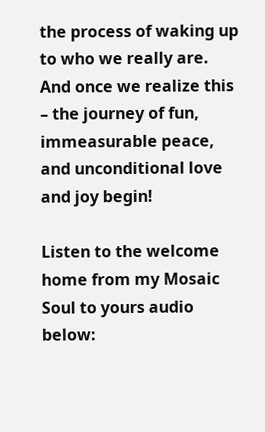the process of waking up to who we really are. And once we realize this – the journey of fun, immeasurable peace, and unconditional love and joy begin!

Listen to the welcome home from my Mosaic Soul to yours audio below: